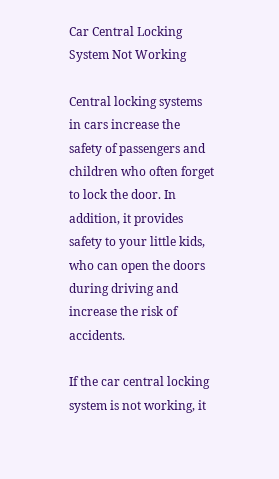Car Central Locking System Not Working

Central locking systems in cars increase the safety of passengers and children who often forget to lock the door. In addition, it provides safety to your little kids, who can open the doors during driving and increase the risk of accidents.

If the car central locking system is not working, it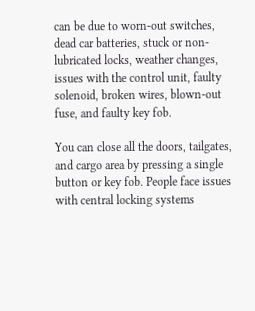can be due to worn-out switches, dead car batteries, stuck or non-lubricated locks, weather changes, issues with the control unit, faulty solenoid, broken wires, blown-out fuse, and faulty key fob.

You can close all the doors, tailgates, and cargo area by pressing a single button or key fob. People face issues with central locking systems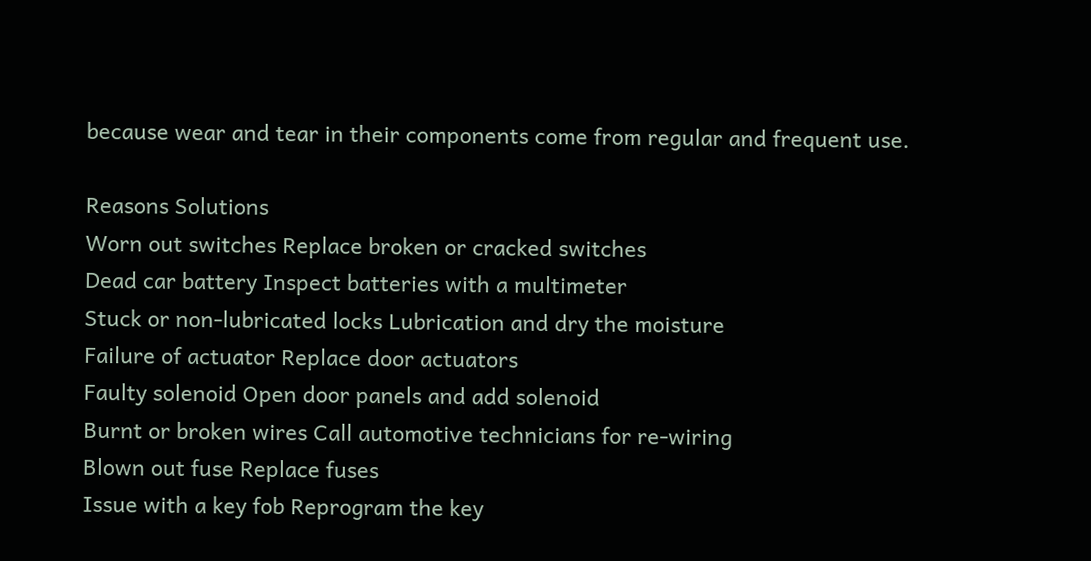because wear and tear in their components come from regular and frequent use.

Reasons Solutions
Worn out switches Replace broken or cracked switches
Dead car battery Inspect batteries with a multimeter
Stuck or non-lubricated locks Lubrication and dry the moisture
Failure of actuator Replace door actuators
Faulty solenoid Open door panels and add solenoid
Burnt or broken wires Call automotive technicians for re-wiring
Blown out fuse Replace fuses
Issue with a key fob Reprogram the key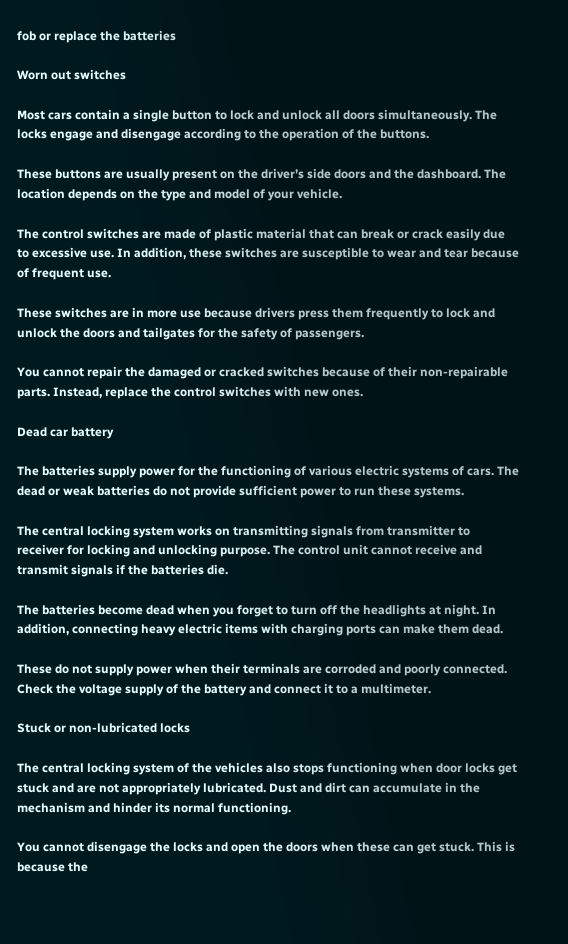fob or replace the batteries

Worn out switches

Most cars contain a single button to lock and unlock all doors simultaneously. The locks engage and disengage according to the operation of the buttons.

These buttons are usually present on the driver’s side doors and the dashboard. The location depends on the type and model of your vehicle.

The control switches are made of plastic material that can break or crack easily due to excessive use. In addition, these switches are susceptible to wear and tear because of frequent use.

These switches are in more use because drivers press them frequently to lock and unlock the doors and tailgates for the safety of passengers.

You cannot repair the damaged or cracked switches because of their non-repairable parts. Instead, replace the control switches with new ones.

Dead car battery

The batteries supply power for the functioning of various electric systems of cars. The dead or weak batteries do not provide sufficient power to run these systems.

The central locking system works on transmitting signals from transmitter to receiver for locking and unlocking purpose. The control unit cannot receive and transmit signals if the batteries die.

The batteries become dead when you forget to turn off the headlights at night. In addition, connecting heavy electric items with charging ports can make them dead.

These do not supply power when their terminals are corroded and poorly connected. Check the voltage supply of the battery and connect it to a multimeter.

Stuck or non-lubricated locks

The central locking system of the vehicles also stops functioning when door locks get stuck and are not appropriately lubricated. Dust and dirt can accumulate in the mechanism and hinder its normal functioning.

You cannot disengage the locks and open the doors when these can get stuck. This is because the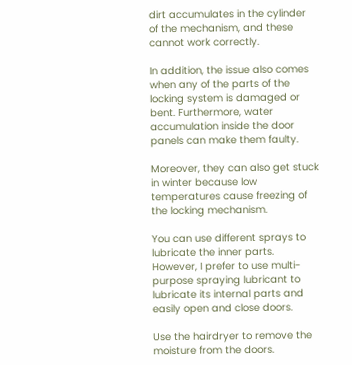dirt accumulates in the cylinder of the mechanism, and these cannot work correctly.

In addition, the issue also comes when any of the parts of the locking system is damaged or bent. Furthermore, water accumulation inside the door panels can make them faulty.

Moreover, they can also get stuck in winter because low temperatures cause freezing of the locking mechanism.

You can use different sprays to lubricate the inner parts. However, I prefer to use multi-purpose spraying lubricant to lubricate its internal parts and easily open and close doors.

Use the hairdryer to remove the moisture from the doors.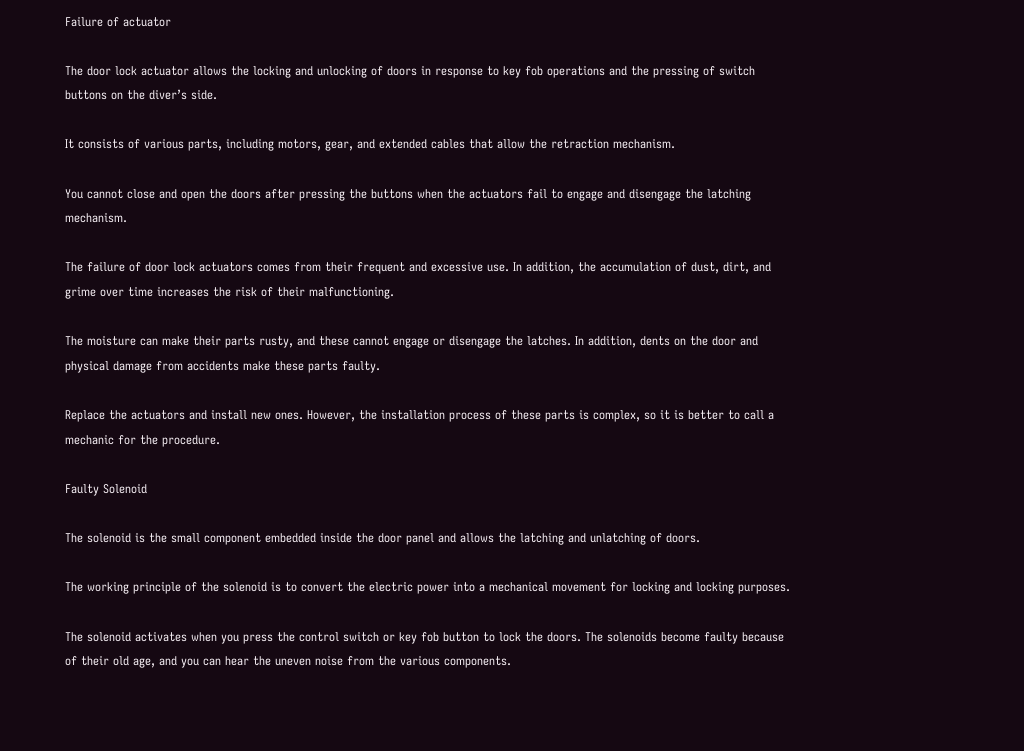Failure of actuator

The door lock actuator allows the locking and unlocking of doors in response to key fob operations and the pressing of switch buttons on the diver’s side.

It consists of various parts, including motors, gear, and extended cables that allow the retraction mechanism.

You cannot close and open the doors after pressing the buttons when the actuators fail to engage and disengage the latching mechanism.

The failure of door lock actuators comes from their frequent and excessive use. In addition, the accumulation of dust, dirt, and grime over time increases the risk of their malfunctioning.

The moisture can make their parts rusty, and these cannot engage or disengage the latches. In addition, dents on the door and physical damage from accidents make these parts faulty.

Replace the actuators and install new ones. However, the installation process of these parts is complex, so it is better to call a mechanic for the procedure.

Faulty Solenoid

The solenoid is the small component embedded inside the door panel and allows the latching and unlatching of doors.

The working principle of the solenoid is to convert the electric power into a mechanical movement for locking and locking purposes.

The solenoid activates when you press the control switch or key fob button to lock the doors. The solenoids become faulty because of their old age, and you can hear the uneven noise from the various components.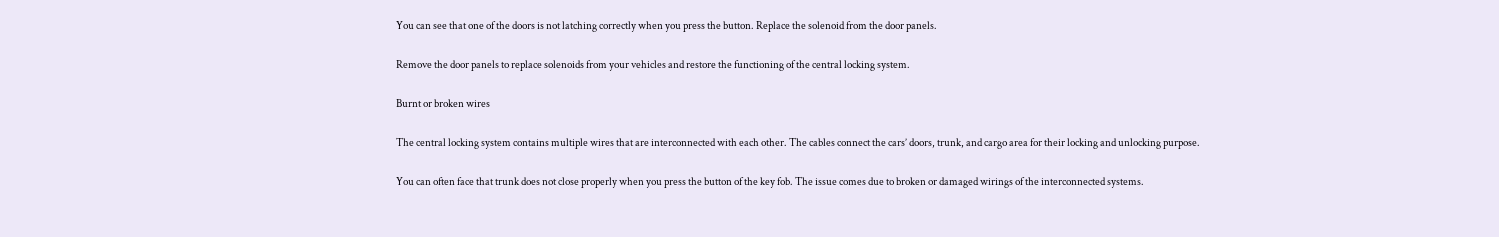You can see that one of the doors is not latching correctly when you press the button. Replace the solenoid from the door panels.

Remove the door panels to replace solenoids from your vehicles and restore the functioning of the central locking system.

Burnt or broken wires

The central locking system contains multiple wires that are interconnected with each other. The cables connect the cars’ doors, trunk, and cargo area for their locking and unlocking purpose.

You can often face that trunk does not close properly when you press the button of the key fob. The issue comes due to broken or damaged wirings of the interconnected systems.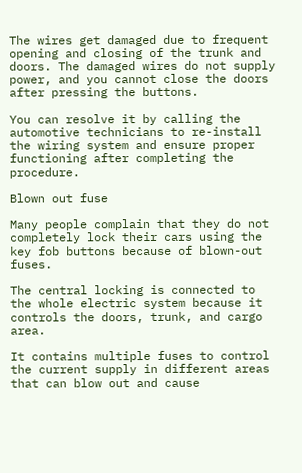The wires get damaged due to frequent opening and closing of the trunk and doors. The damaged wires do not supply power, and you cannot close the doors after pressing the buttons.

You can resolve it by calling the automotive technicians to re-install the wiring system and ensure proper functioning after completing the procedure.

Blown out fuse

Many people complain that they do not completely lock their cars using the key fob buttons because of blown-out fuses.

The central locking is connected to the whole electric system because it controls the doors, trunk, and cargo area.

It contains multiple fuses to control the current supply in different areas that can blow out and cause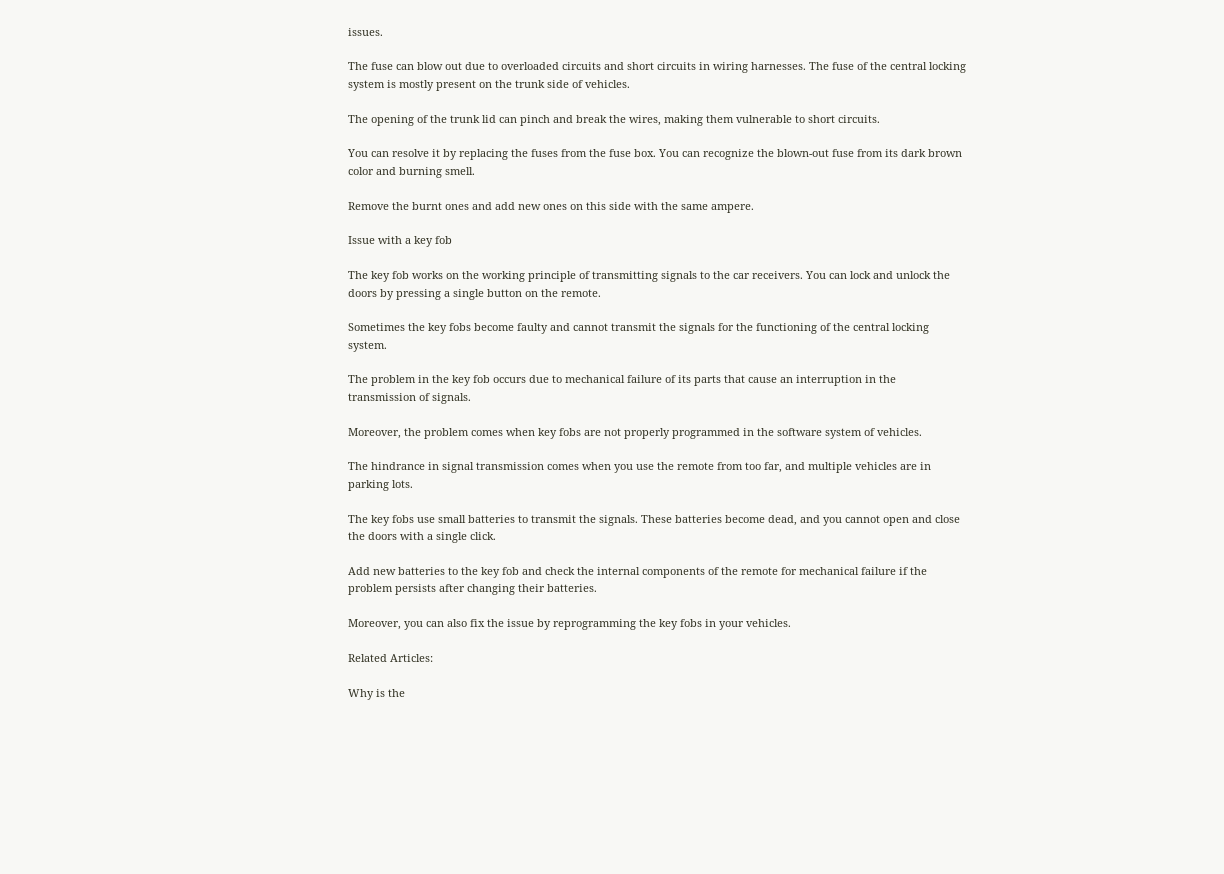issues.

The fuse can blow out due to overloaded circuits and short circuits in wiring harnesses. The fuse of the central locking system is mostly present on the trunk side of vehicles.

The opening of the trunk lid can pinch and break the wires, making them vulnerable to short circuits.

You can resolve it by replacing the fuses from the fuse box. You can recognize the blown-out fuse from its dark brown color and burning smell.

Remove the burnt ones and add new ones on this side with the same ampere.

Issue with a key fob

The key fob works on the working principle of transmitting signals to the car receivers. You can lock and unlock the doors by pressing a single button on the remote.

Sometimes the key fobs become faulty and cannot transmit the signals for the functioning of the central locking system.

The problem in the key fob occurs due to mechanical failure of its parts that cause an interruption in the transmission of signals.

Moreover, the problem comes when key fobs are not properly programmed in the software system of vehicles.

The hindrance in signal transmission comes when you use the remote from too far, and multiple vehicles are in parking lots.

The key fobs use small batteries to transmit the signals. These batteries become dead, and you cannot open and close the doors with a single click.

Add new batteries to the key fob and check the internal components of the remote for mechanical failure if the problem persists after changing their batteries.

Moreover, you can also fix the issue by reprogramming the key fobs in your vehicles.

Related Articles:

Why is the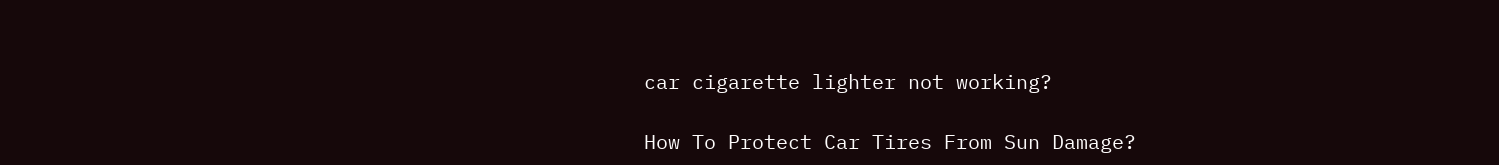car cigarette lighter not working?

How To Protect Car Tires From Sun Damage?